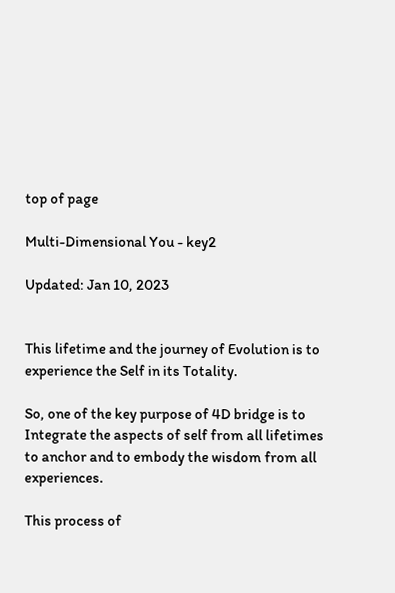top of page

Multi-Dimensional You - key2

Updated: Jan 10, 2023


This lifetime and the journey of Evolution is to experience the Self in its Totality.

So, one of the key purpose of 4D bridge is to Integrate the aspects of self from all lifetimes to anchor and to embody the wisdom from all experiences.

This process of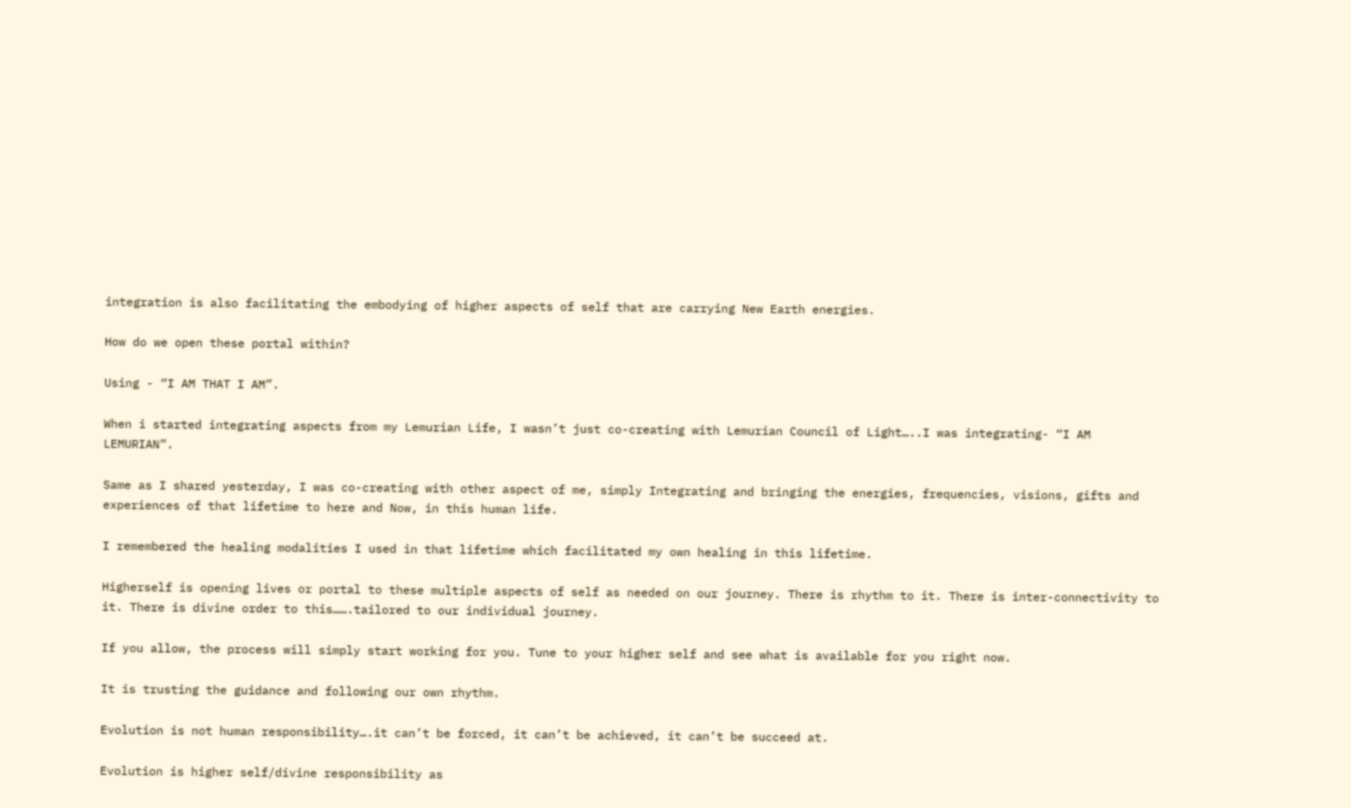integration is also facilitating the embodying of higher aspects of self that are carrying New Earth energies.

How do we open these portal within?

Using - “I AM THAT I AM”.

When i started integrating aspects from my Lemurian Life, I wasn’t just co-creating with Lemurian Council of Light…..I was integrating- “I AM LEMURIAN”.

Same as I shared yesterday, I was co-creating with other aspect of me, simply Integrating and bringing the energies, frequencies, visions, gifts and experiences of that lifetime to here and Now, in this human life.

I remembered the healing modalities I used in that lifetime which facilitated my own healing in this lifetime.

Higherself is opening lives or portal to these multiple aspects of self as needed on our journey. There is rhythm to it. There is inter-connectivity to it. There is divine order to this…….tailored to our individual journey.

If you allow, the process will simply start working for you. Tune to your higher self and see what is available for you right now.

It is trusting the guidance and following our own rhythm.

Evolution is not human responsibility….it can’t be forced, it can’t be achieved, it can’t be succeed at.

Evolution is higher self/divine responsibility as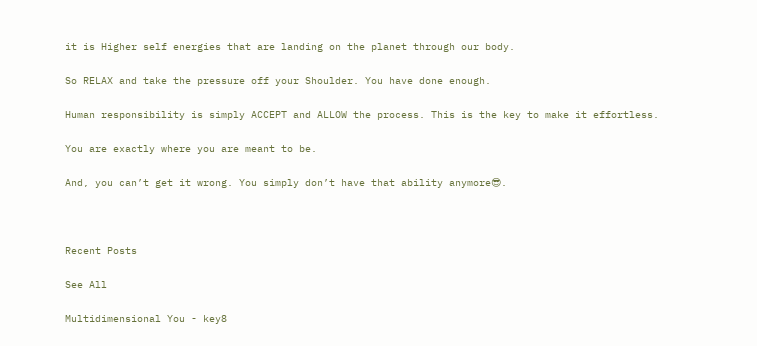it is Higher self energies that are landing on the planet through our body.

So RELAX and take the pressure off your Shoulder. You have done enough.

Human responsibility is simply ACCEPT and ALLOW the process. This is the key to make it effortless.

You are exactly where you are meant to be.

And, you can’t get it wrong. You simply don’t have that ability anymore😎.



Recent Posts

See All

Multidimensional You - key8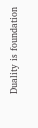Duality is foundation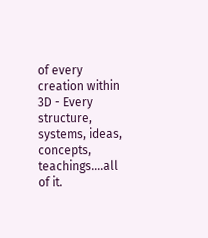of every creation within 3D - Every structure, systems, ideas, concepts, teachings….all of it.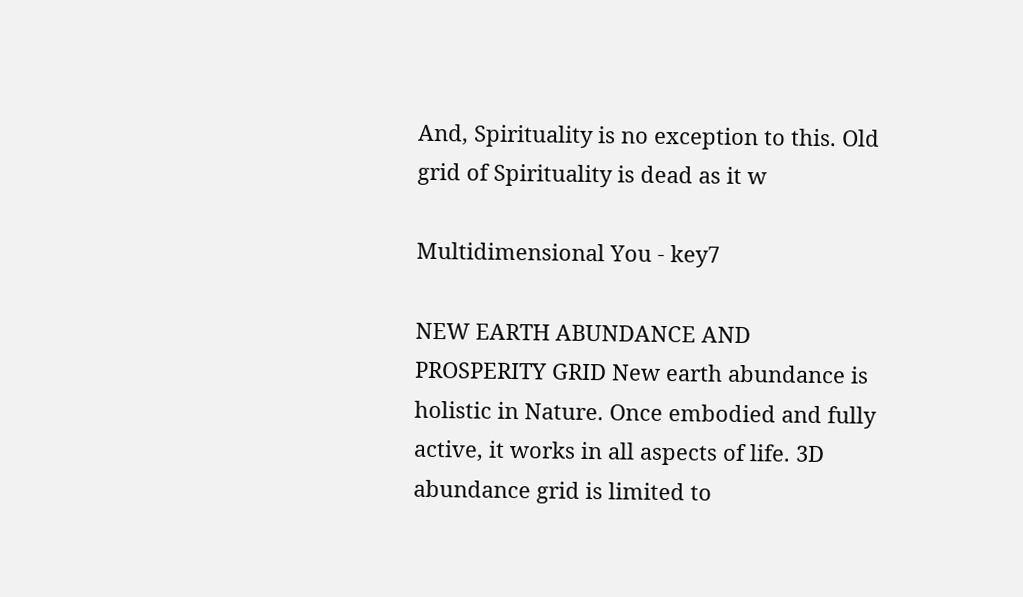And, Spirituality is no exception to this. Old grid of Spirituality is dead as it w

Multidimensional You - key7

NEW EARTH ABUNDANCE AND PROSPERITY GRID New earth abundance is holistic in Nature. Once embodied and fully active, it works in all aspects of life. 3D abundance grid is limited to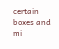certain boxes and mi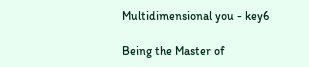Multidimensional you - key6

Being the Master of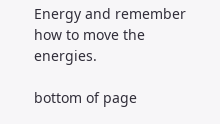Energy and remember how to move the energies.

bottom of page